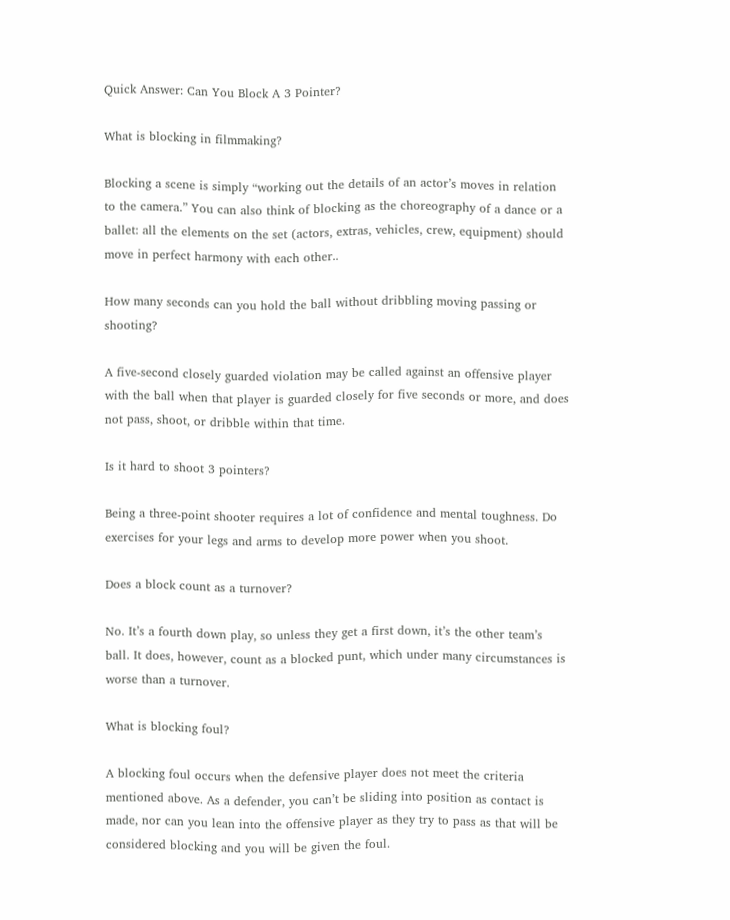Quick Answer: Can You Block A 3 Pointer?

What is blocking in filmmaking?

Blocking a scene is simply “working out the details of an actor’s moves in relation to the camera.” You can also think of blocking as the choreography of a dance or a ballet: all the elements on the set (actors, extras, vehicles, crew, equipment) should move in perfect harmony with each other..

How many seconds can you hold the ball without dribbling moving passing or shooting?

A five-second closely guarded violation may be called against an offensive player with the ball when that player is guarded closely for five seconds or more, and does not pass, shoot, or dribble within that time.

Is it hard to shoot 3 pointers?

Being a three-point shooter requires a lot of confidence and mental toughness. Do exercises for your legs and arms to develop more power when you shoot.

Does a block count as a turnover?

No. It’s a fourth down play, so unless they get a first down, it’s the other team’s ball. It does, however, count as a blocked punt, which under many circumstances is worse than a turnover.

What is blocking foul?

A blocking foul occurs when the defensive player does not meet the criteria mentioned above. As a defender, you can’t be sliding into position as contact is made, nor can you lean into the offensive player as they try to pass as that will be considered blocking and you will be given the foul.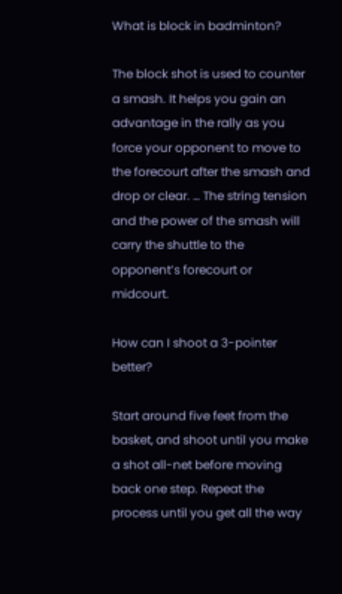What is block in badminton?

The block shot is used to counter a smash. It helps you gain an advantage in the rally as you force your opponent to move to the forecourt after the smash and drop or clear. … The string tension and the power of the smash will carry the shuttle to the opponent’s forecourt or midcourt.

How can I shoot a 3-pointer better?

Start around five feet from the basket, and shoot until you make a shot all-net before moving back one step. Repeat the process until you get all the way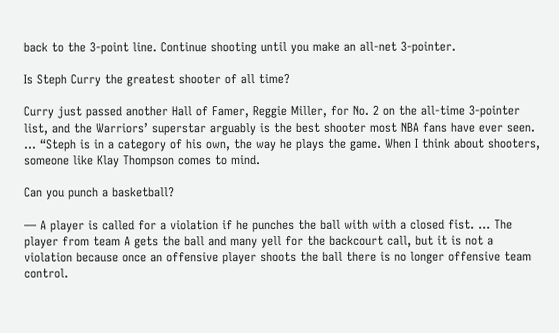back to the 3-point line. Continue shooting until you make an all-net 3-pointer.

Is Steph Curry the greatest shooter of all time?

Curry just passed another Hall of Famer, Reggie Miller, for No. 2 on the all-time 3-pointer list, and the Warriors’ superstar arguably is the best shooter most NBA fans have ever seen. … “Steph is in a category of his own, the way he plays the game. When I think about shooters, someone like Klay Thompson comes to mind.

Can you punch a basketball?

— A player is called for a violation if he punches the ball with with a closed fist. … The player from team A gets the ball and many yell for the backcourt call, but it is not a violation because once an offensive player shoots the ball there is no longer offensive team control.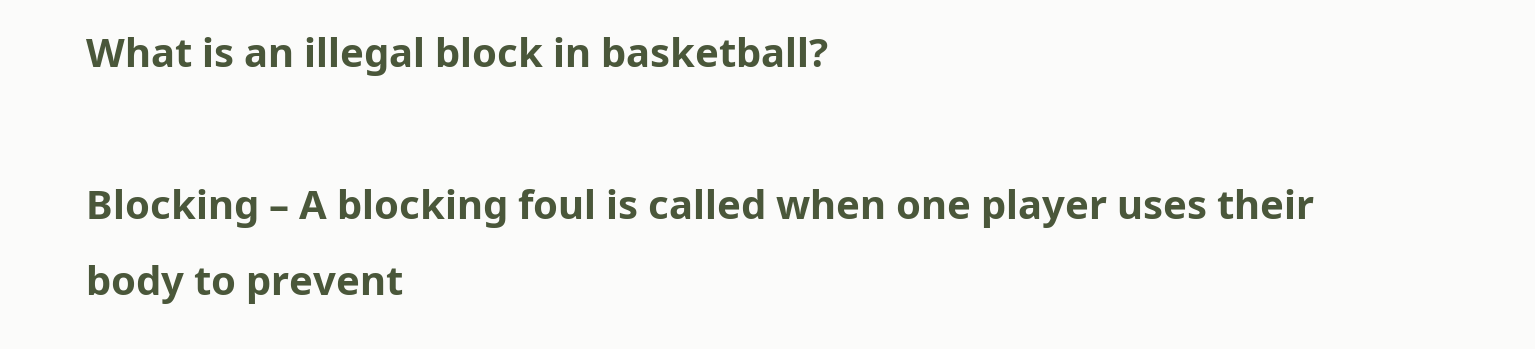What is an illegal block in basketball?

Blocking – A blocking foul is called when one player uses their body to prevent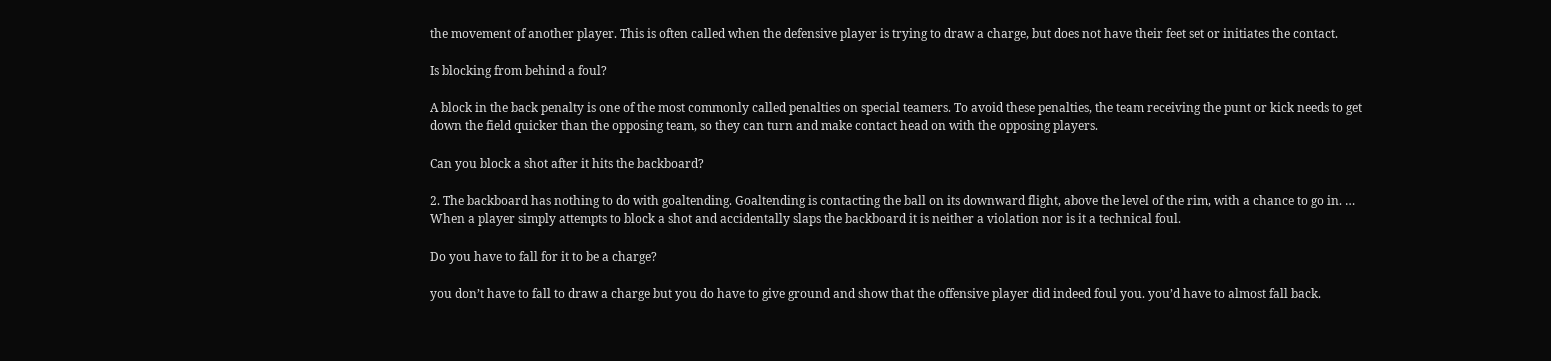the movement of another player. This is often called when the defensive player is trying to draw a charge, but does not have their feet set or initiates the contact.

Is blocking from behind a foul?

A block in the back penalty is one of the most commonly called penalties on special teamers. To avoid these penalties, the team receiving the punt or kick needs to get down the field quicker than the opposing team, so they can turn and make contact head on with the opposing players.

Can you block a shot after it hits the backboard?

2. The backboard has nothing to do with goaltending. Goaltending is contacting the ball on its downward flight, above the level of the rim, with a chance to go in. … When a player simply attempts to block a shot and accidentally slaps the backboard it is neither a violation nor is it a technical foul.

Do you have to fall for it to be a charge?

you don’t have to fall to draw a charge but you do have to give ground and show that the offensive player did indeed foul you. you’d have to almost fall back.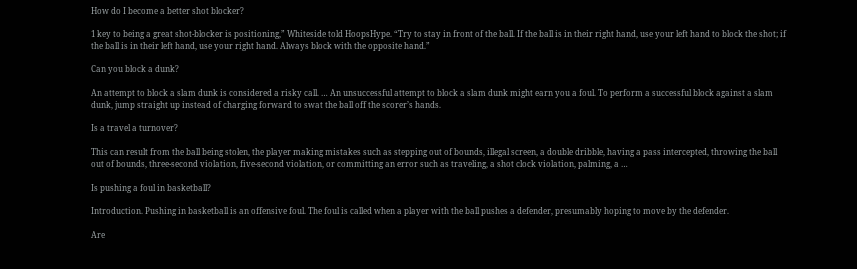How do I become a better shot blocker?

1 key to being a great shot-blocker is positioning,” Whiteside told HoopsHype. “Try to stay in front of the ball. If the ball is in their right hand, use your left hand to block the shot; if the ball is in their left hand, use your right hand. Always block with the opposite hand.”

Can you block a dunk?

An attempt to block a slam dunk is considered a risky call. … An unsuccessful attempt to block a slam dunk might earn you a foul. To perform a successful block against a slam dunk, jump straight up instead of charging forward to swat the ball off the scorer’s hands.

Is a travel a turnover?

This can result from the ball being stolen, the player making mistakes such as stepping out of bounds, illegal screen, a double dribble, having a pass intercepted, throwing the ball out of bounds, three-second violation, five-second violation, or committing an error such as traveling, a shot clock violation, palming, a …

Is pushing a foul in basketball?

Introduction. Pushing in basketball is an offensive foul. The foul is called when a player with the ball pushes a defender, presumably hoping to move by the defender.

Are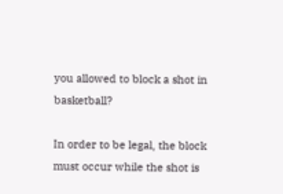you allowed to block a shot in basketball?

In order to be legal, the block must occur while the shot is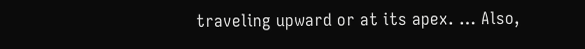traveling upward or at its apex. … Also,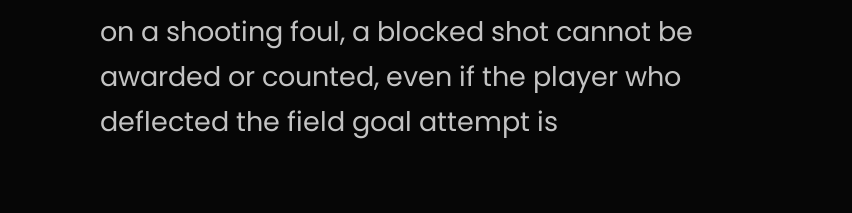on a shooting foul, a blocked shot cannot be awarded or counted, even if the player who deflected the field goal attempt is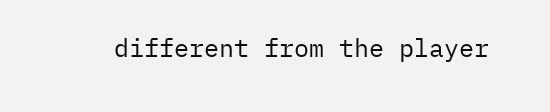different from the player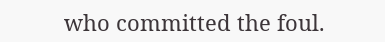who committed the foul.